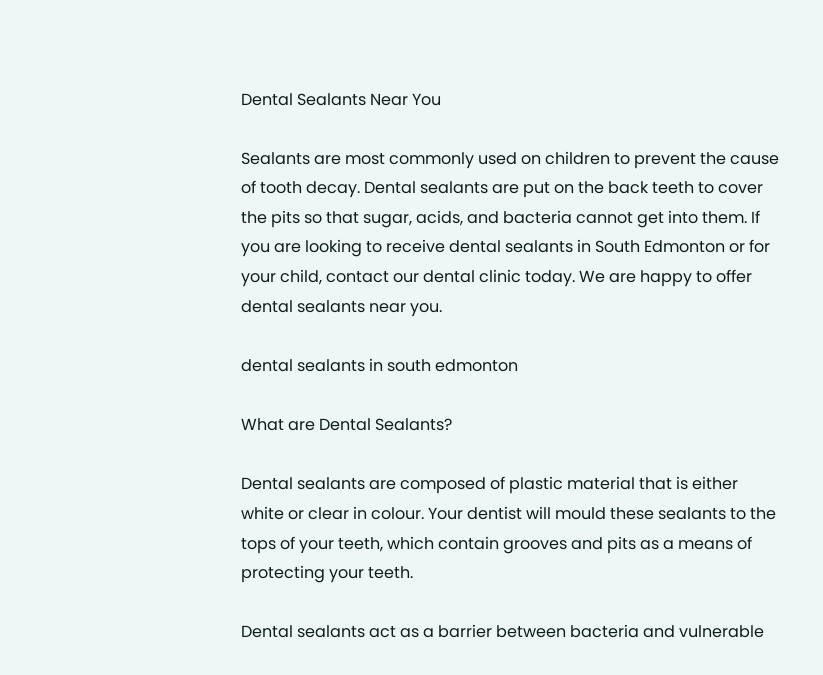Dental Sealants Near You

Sealants are most commonly used on children to prevent the cause of tooth decay. Dental sealants are put on the back teeth to cover the pits so that sugar, acids, and bacteria cannot get into them. If you are looking to receive dental sealants in South Edmonton or for your child, contact our dental clinic today. We are happy to offer dental sealants near you.

dental sealants in south edmonton

What are Dental Sealants?

Dental sealants are composed of plastic material that is either white or clear in colour. Your dentist will mould these sealants to the tops of your teeth, which contain grooves and pits as a means of protecting your teeth.

Dental sealants act as a barrier between bacteria and vulnerable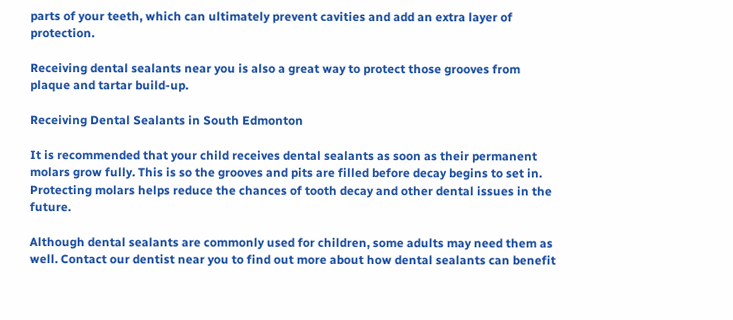parts of your teeth, which can ultimately prevent cavities and add an extra layer of protection.

Receiving dental sealants near you is also a great way to protect those grooves from plaque and tartar build-up.

Receiving Dental Sealants in South Edmonton

It is recommended that your child receives dental sealants as soon as their permanent molars grow fully. This is so the grooves and pits are filled before decay begins to set in. Protecting molars helps reduce the chances of tooth decay and other dental issues in the future.

Although dental sealants are commonly used for children, some adults may need them as well. Contact our dentist near you to find out more about how dental sealants can benefit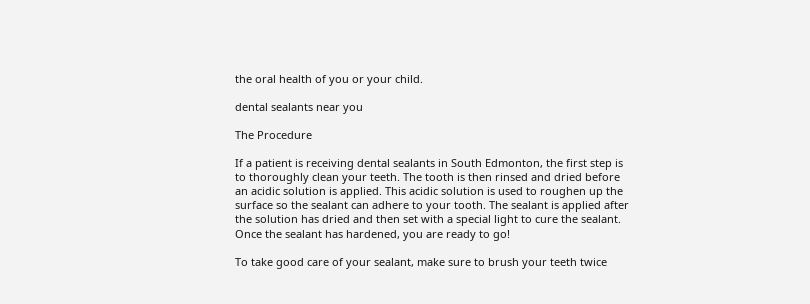the oral health of you or your child.

dental sealants near you

The Procedure

If a patient is receiving dental sealants in South Edmonton, the first step is to thoroughly clean your teeth. The tooth is then rinsed and dried before an acidic solution is applied. This acidic solution is used to roughen up the surface so the sealant can adhere to your tooth. The sealant is applied after the solution has dried and then set with a special light to cure the sealant. Once the sealant has hardened, you are ready to go!

To take good care of your sealant, make sure to brush your teeth twice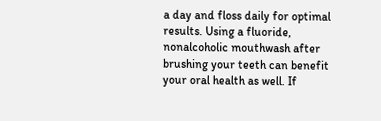a day and floss daily for optimal results. Using a fluoride, nonalcoholic mouthwash after brushing your teeth can benefit your oral health as well. If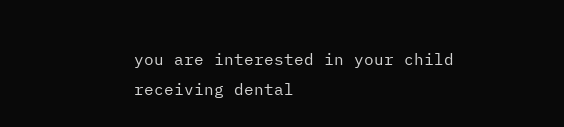you are interested in your child receiving dental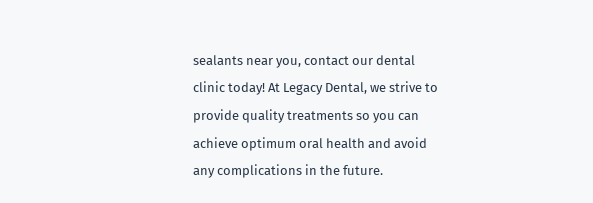sealants near you, contact our dental clinic today! At Legacy Dental, we strive to provide quality treatments so you can achieve optimum oral health and avoid any complications in the future.